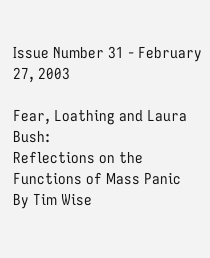Issue Number 31 - February 27, 2003

Fear, Loathing and Laura Bush:
Reflections on the Functions of Mass Panic
By Tim Wise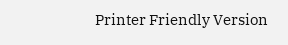Printer Friendly Version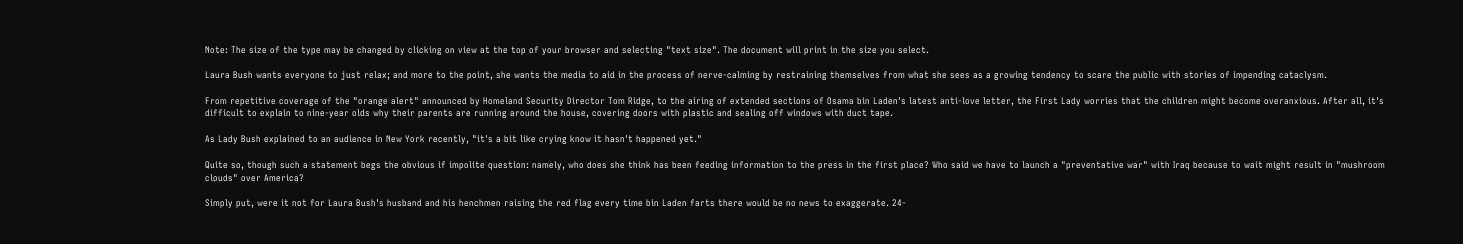Note: The size of the type may be changed by clicking on view at the top of your browser and selecting "text size". The document will print in the size you select.

Laura Bush wants everyone to just relax; and more to the point, she wants the media to aid in the process of nerve-calming by restraining themselves from what she sees as a growing tendency to scare the public with stories of impending cataclysm.

From repetitive coverage of the "orange alert" announced by Homeland Security Director Tom Ridge, to the airing of extended sections of Osama bin Laden's latest anti-love letter, the First Lady worries that the children might become overanxious. After all, it's difficult to explain to nine-year olds why their parents are running around the house, covering doors with plastic and sealing off windows with duct tape.

As Lady Bush explained to an audience in New York recently, "it's a bit like crying know it hasn't happened yet."

Quite so, though such a statement begs the obvious if impolite question: namely, who does she think has been feeding information to the press in the first place? Who said we have to launch a "preventative war" with Iraq because to wait might result in "mushroom clouds" over America?

Simply put, were it not for Laura Bush's husband and his henchmen raising the red flag every time bin Laden farts there would be no news to exaggerate. 24-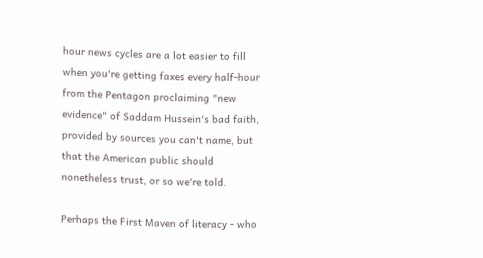hour news cycles are a lot easier to fill when you're getting faxes every half-hour from the Pentagon proclaiming "new evidence" of Saddam Hussein's bad faith, provided by sources you can't name, but that the American public should nonetheless trust, or so we're told.

Perhaps the First Maven of literacy - who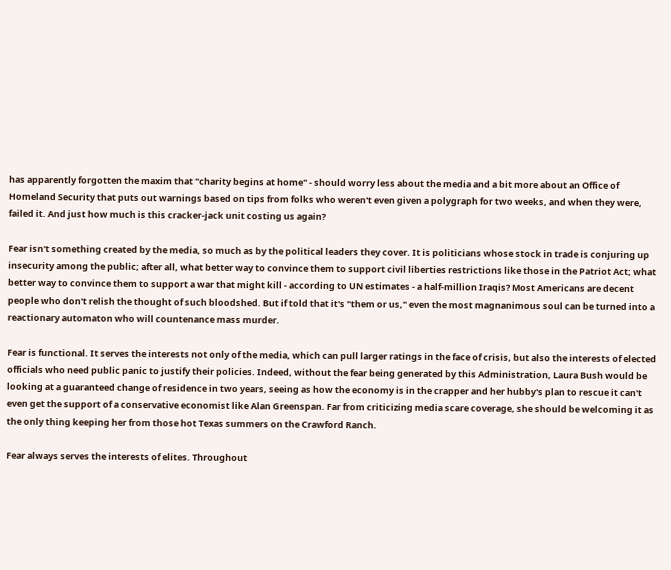has apparently forgotten the maxim that "charity begins at home" - should worry less about the media and a bit more about an Office of Homeland Security that puts out warnings based on tips from folks who weren't even given a polygraph for two weeks, and when they were, failed it. And just how much is this cracker-jack unit costing us again?

Fear isn't something created by the media, so much as by the political leaders they cover. It is politicians whose stock in trade is conjuring up insecurity among the public; after all, what better way to convince them to support civil liberties restrictions like those in the Patriot Act; what better way to convince them to support a war that might kill - according to UN estimates - a half-million Iraqis? Most Americans are decent people who don't relish the thought of such bloodshed. But if told that it's "them or us," even the most magnanimous soul can be turned into a reactionary automaton who will countenance mass murder.

Fear is functional. It serves the interests not only of the media, which can pull larger ratings in the face of crisis, but also the interests of elected officials who need public panic to justify their policies. Indeed, without the fear being generated by this Administration, Laura Bush would be looking at a guaranteed change of residence in two years, seeing as how the economy is in the crapper and her hubby's plan to rescue it can't even get the support of a conservative economist like Alan Greenspan. Far from criticizing media scare coverage, she should be welcoming it as the only thing keeping her from those hot Texas summers on the Crawford Ranch.

Fear always serves the interests of elites. Throughout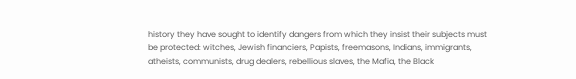history they have sought to identify dangers from which they insist their subjects must be protected: witches, Jewish financiers, Papists, freemasons, Indians, immigrants, atheists, communists, drug dealers, rebellious slaves, the Mafia, the Black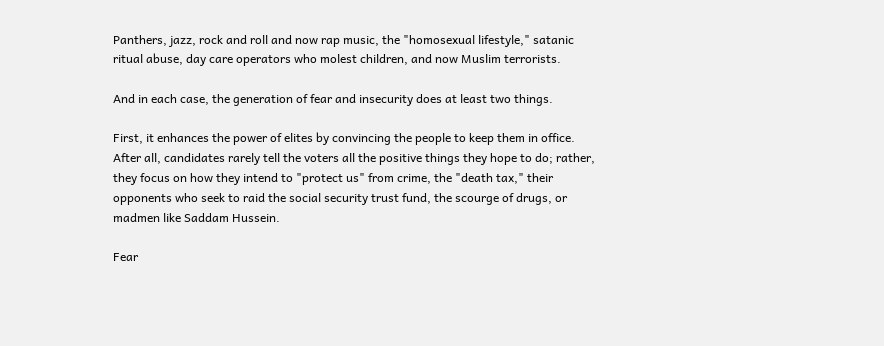Panthers, jazz, rock and roll and now rap music, the "homosexual lifestyle," satanic ritual abuse, day care operators who molest children, and now Muslim terrorists.

And in each case, the generation of fear and insecurity does at least two things.

First, it enhances the power of elites by convincing the people to keep them in office. After all, candidates rarely tell the voters all the positive things they hope to do; rather, they focus on how they intend to "protect us" from crime, the "death tax," their opponents who seek to raid the social security trust fund, the scourge of drugs, or madmen like Saddam Hussein.

Fear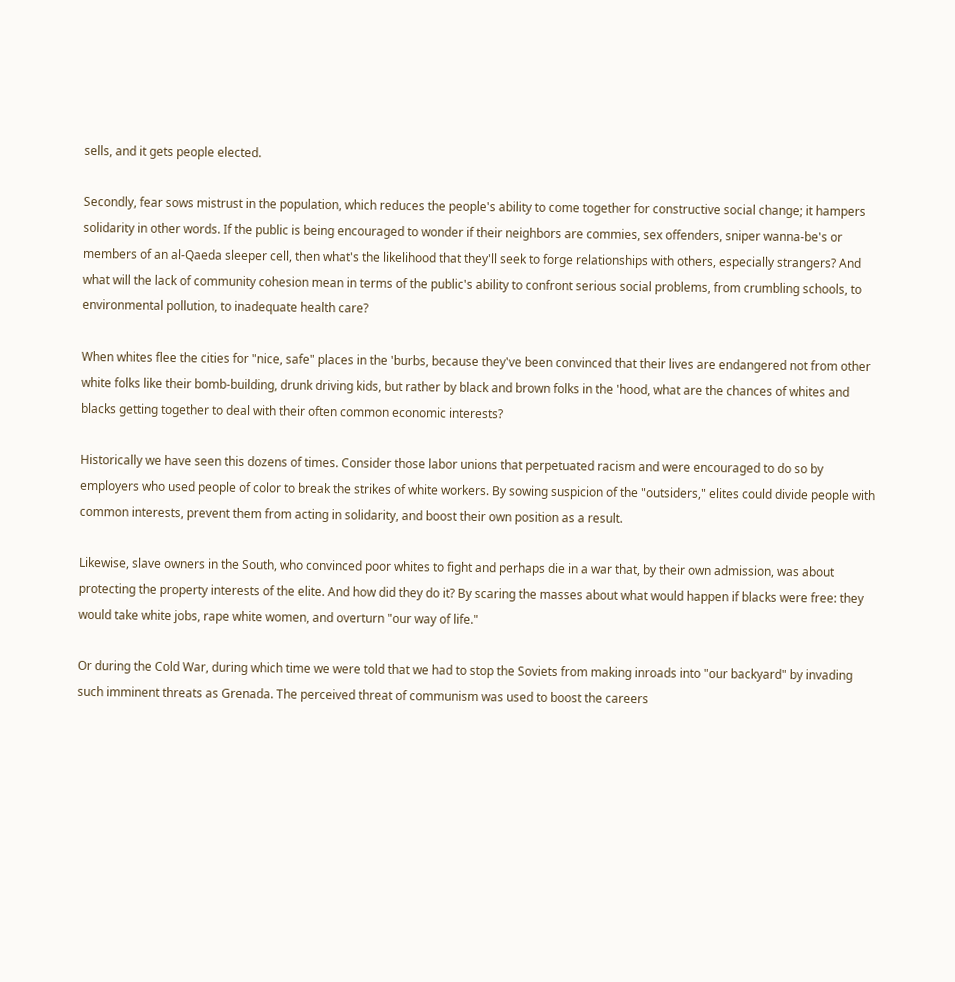sells, and it gets people elected.

Secondly, fear sows mistrust in the population, which reduces the people's ability to come together for constructive social change; it hampers solidarity in other words. If the public is being encouraged to wonder if their neighbors are commies, sex offenders, sniper wanna-be's or members of an al-Qaeda sleeper cell, then what's the likelihood that they'll seek to forge relationships with others, especially strangers? And what will the lack of community cohesion mean in terms of the public's ability to confront serious social problems, from crumbling schools, to environmental pollution, to inadequate health care?

When whites flee the cities for "nice, safe" places in the 'burbs, because they've been convinced that their lives are endangered not from other white folks like their bomb-building, drunk driving kids, but rather by black and brown folks in the 'hood, what are the chances of whites and blacks getting together to deal with their often common economic interests?

Historically we have seen this dozens of times. Consider those labor unions that perpetuated racism and were encouraged to do so by employers who used people of color to break the strikes of white workers. By sowing suspicion of the "outsiders," elites could divide people with common interests, prevent them from acting in solidarity, and boost their own position as a result.

Likewise, slave owners in the South, who convinced poor whites to fight and perhaps die in a war that, by their own admission, was about protecting the property interests of the elite. And how did they do it? By scaring the masses about what would happen if blacks were free: they would take white jobs, rape white women, and overturn "our way of life."

Or during the Cold War, during which time we were told that we had to stop the Soviets from making inroads into "our backyard" by invading such imminent threats as Grenada. The perceived threat of communism was used to boost the careers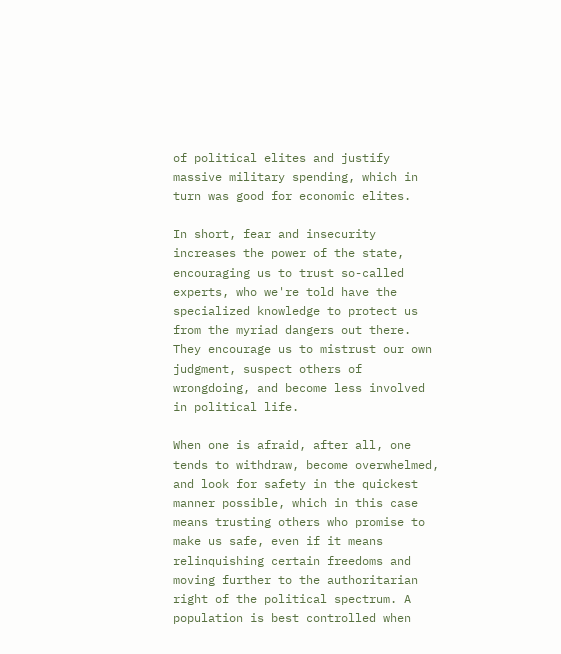of political elites and justify massive military spending, which in turn was good for economic elites.

In short, fear and insecurity increases the power of the state, encouraging us to trust so-called experts, who we're told have the specialized knowledge to protect us from the myriad dangers out there. They encourage us to mistrust our own judgment, suspect others of wrongdoing, and become less involved in political life.

When one is afraid, after all, one tends to withdraw, become overwhelmed, and look for safety in the quickest manner possible, which in this case means trusting others who promise to make us safe, even if it means relinquishing certain freedoms and moving further to the authoritarian right of the political spectrum. A population is best controlled when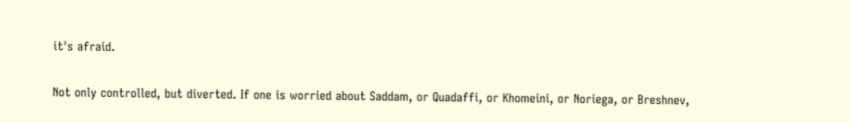it's afraid.

Not only controlled, but diverted. If one is worried about Saddam, or Quadaffi, or Khomeini, or Noriega, or Breshnev,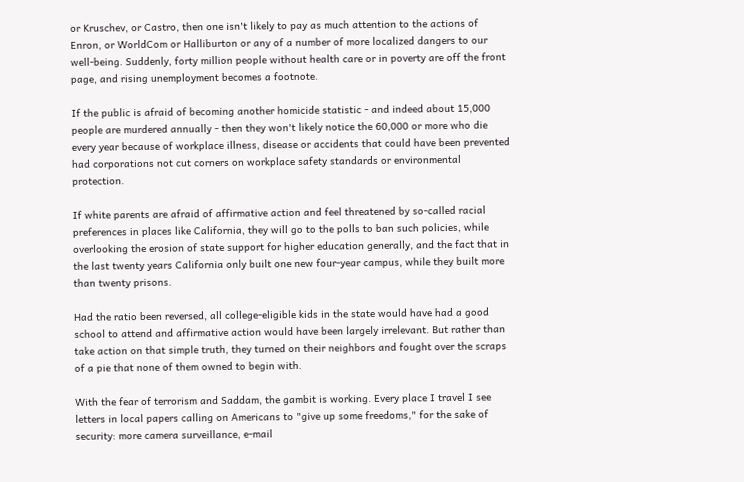or Kruschev, or Castro, then one isn't likely to pay as much attention to the actions of Enron, or WorldCom or Halliburton or any of a number of more localized dangers to our well-being. Suddenly, forty million people without health care or in poverty are off the front page, and rising unemployment becomes a footnote.

If the public is afraid of becoming another homicide statistic - and indeed about 15,000 people are murdered annually - then they won't likely notice the 60,000 or more who die every year because of workplace illness, disease or accidents that could have been prevented had corporations not cut corners on workplace safety standards or environmental protection.

If white parents are afraid of affirmative action and feel threatened by so-called racial preferences in places like California, they will go to the polls to ban such policies, while overlooking the erosion of state support for higher education generally, and the fact that in the last twenty years California only built one new four-year campus, while they built more than twenty prisons.

Had the ratio been reversed, all college-eligible kids in the state would have had a good school to attend and affirmative action would have been largely irrelevant. But rather than take action on that simple truth, they turned on their neighbors and fought over the scraps of a pie that none of them owned to begin with.

With the fear of terrorism and Saddam, the gambit is working. Every place I travel I see letters in local papers calling on Americans to "give up some freedoms," for the sake of security: more camera surveillance, e-mail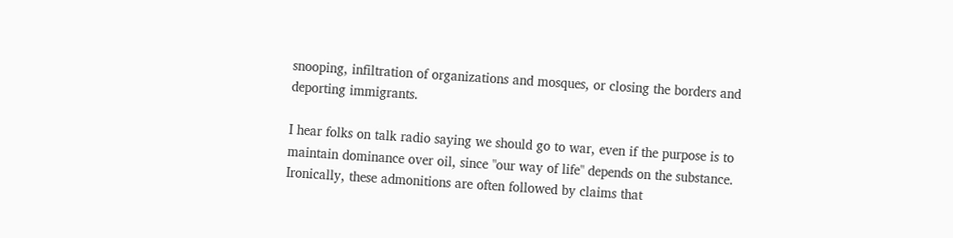snooping, infiltration of organizations and mosques, or closing the borders and deporting immigrants.

I hear folks on talk radio saying we should go to war, even if the purpose is to maintain dominance over oil, since "our way of life" depends on the substance. Ironically, these admonitions are often followed by claims that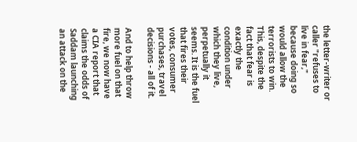the letter-writer or caller "refuses to live in fear," because doing so would allow the terrorists to win. This, despite the fact that fear is exactly the condition under which they live, perpetually it seems. It is the fuel that fires their votes, consumer purchases, travel decisions - all of it.

And to help throw more fuel on that fire, we now have a CIA report that claims the odds of Saddam launching an attack on the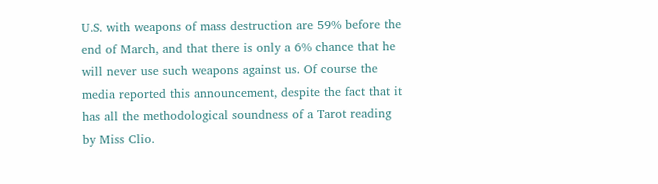U.S. with weapons of mass destruction are 59% before the end of March, and that there is only a 6% chance that he will never use such weapons against us. Of course the media reported this announcement, despite the fact that it has all the methodological soundness of a Tarot reading by Miss Clio.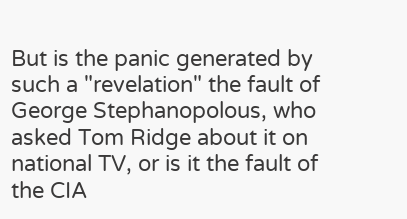But is the panic generated by such a "revelation" the fault of George Stephanopolous, who asked Tom Ridge about it on national TV, or is it the fault of the CIA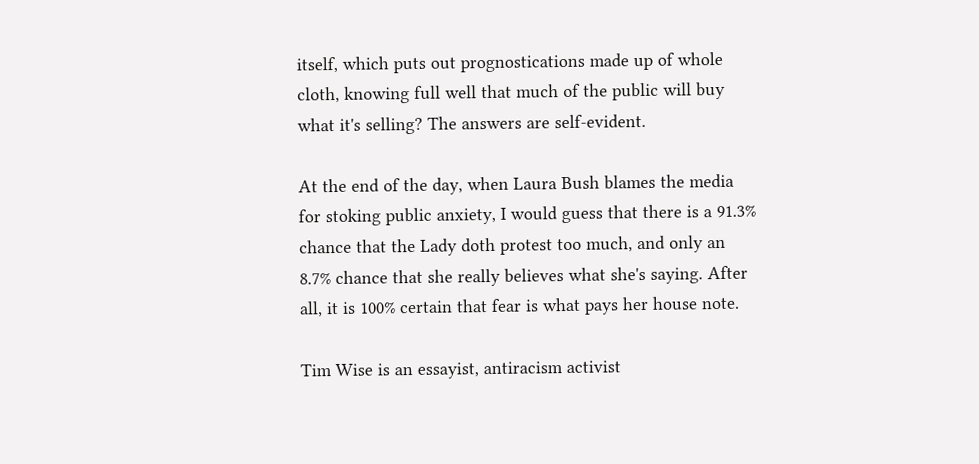itself, which puts out prognostications made up of whole cloth, knowing full well that much of the public will buy what it's selling? The answers are self-evident.

At the end of the day, when Laura Bush blames the media for stoking public anxiety, I would guess that there is a 91.3% chance that the Lady doth protest too much, and only an 8.7% chance that she really believes what she's saying. After all, it is 100% certain that fear is what pays her house note.

Tim Wise is an essayist, antiracism activist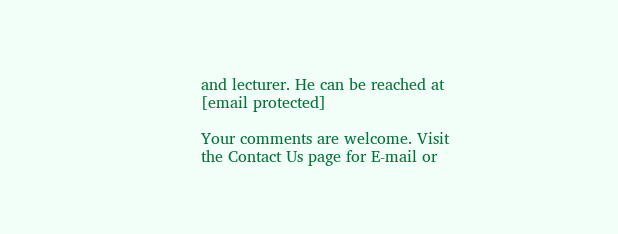and lecturer. He can be reached at [email protected]

Your comments are welcome. Visit the Contact Us page for E-mail or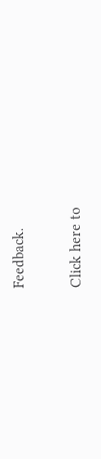Feedback.

Click here to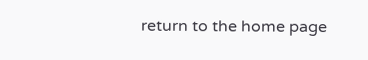return to the home page